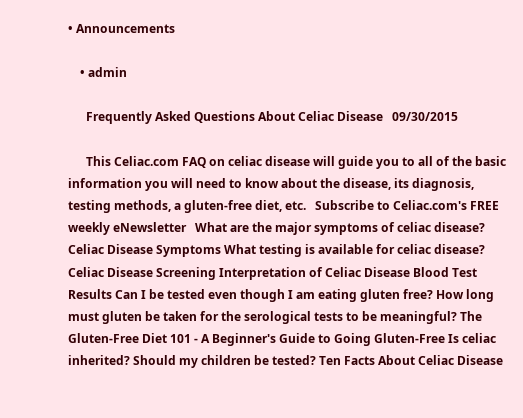• Announcements

    • admin

      Frequently Asked Questions About Celiac Disease   09/30/2015

      This Celiac.com FAQ on celiac disease will guide you to all of the basic information you will need to know about the disease, its diagnosis, testing methods, a gluten-free diet, etc.   Subscribe to Celiac.com's FREE weekly eNewsletter   What are the major symptoms of celiac disease? Celiac Disease Symptoms What testing is available for celiac disease?  Celiac Disease Screening Interpretation of Celiac Disease Blood Test Results Can I be tested even though I am eating gluten free? How long must gluten be taken for the serological tests to be meaningful? The Gluten-Free Diet 101 - A Beginner's Guide to Going Gluten-Free Is celiac inherited? Should my children be tested? Ten Facts About Celiac Disease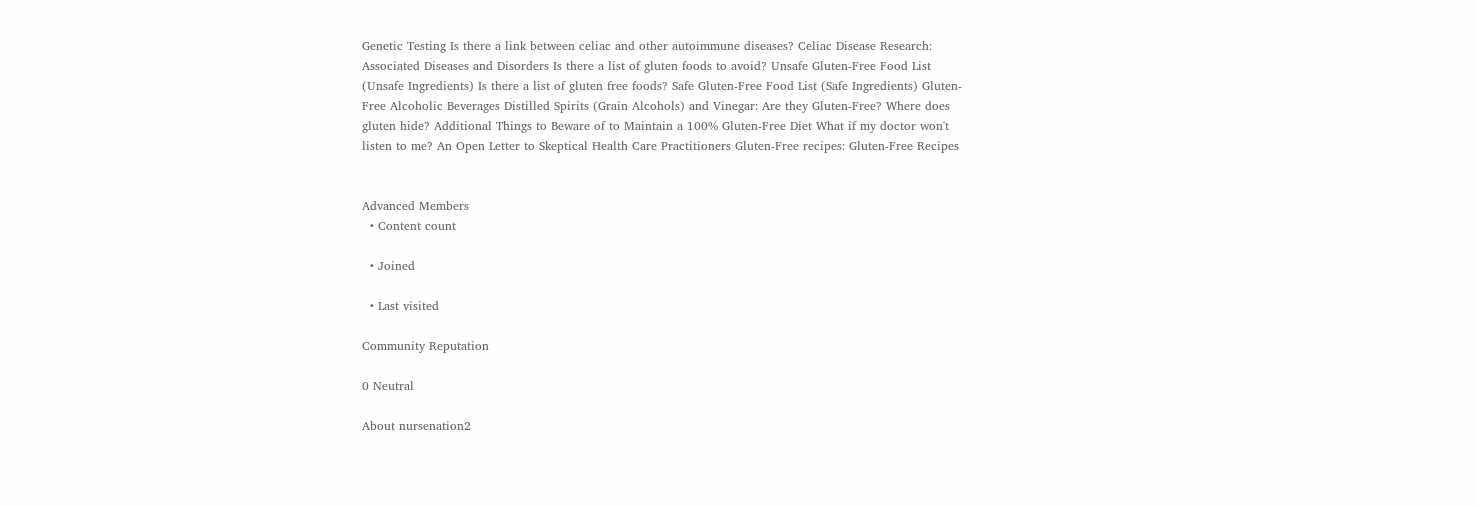Genetic Testing Is there a link between celiac and other autoimmune diseases? Celiac Disease Research: Associated Diseases and Disorders Is there a list of gluten foods to avoid? Unsafe Gluten-Free Food List (Unsafe Ingredients) Is there a list of gluten free foods? Safe Gluten-Free Food List (Safe Ingredients) Gluten-Free Alcoholic Beverages Distilled Spirits (Grain Alcohols) and Vinegar: Are they Gluten-Free? Where does gluten hide? Additional Things to Beware of to Maintain a 100% Gluten-Free Diet What if my doctor won't listen to me? An Open Letter to Skeptical Health Care Practitioners Gluten-Free recipes: Gluten-Free Recipes


Advanced Members
  • Content count

  • Joined

  • Last visited

Community Reputation

0 Neutral

About nursenation2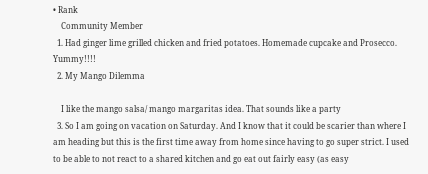• Rank
    Community Member
  1. Had ginger lime grilled chicken and fried potatoes. Homemade cupcake and Prosecco. Yummy!!!!
  2. My Mango Dilemma

    I like the mango salsa/ mango margaritas idea. That sounds like a party
  3. So I am going on vacation on Saturday. And I know that it could be scarier than where I am heading but this is the first time away from home since having to go super strict. I used to be able to not react to a shared kitchen and go eat out fairly easy (as easy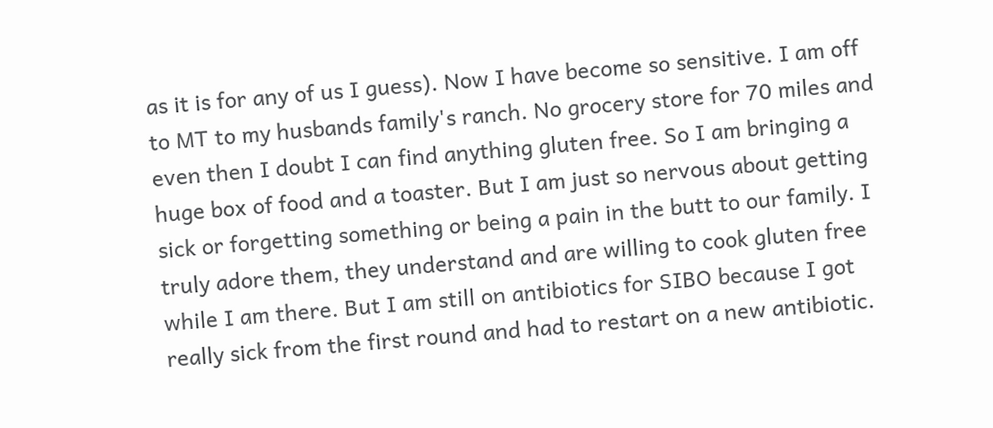as it is for any of us I guess). Now I have become so sensitive. I am off to MT to my husbands family's ranch. No grocery store for 70 miles and even then I doubt I can find anything gluten free. So I am bringing a huge box of food and a toaster. But I am just so nervous about getting sick or forgetting something or being a pain in the butt to our family. I truly adore them, they understand and are willing to cook gluten free while I am there. But I am still on antibiotics for SIBO because I got really sick from the first round and had to restart on a new antibiotic.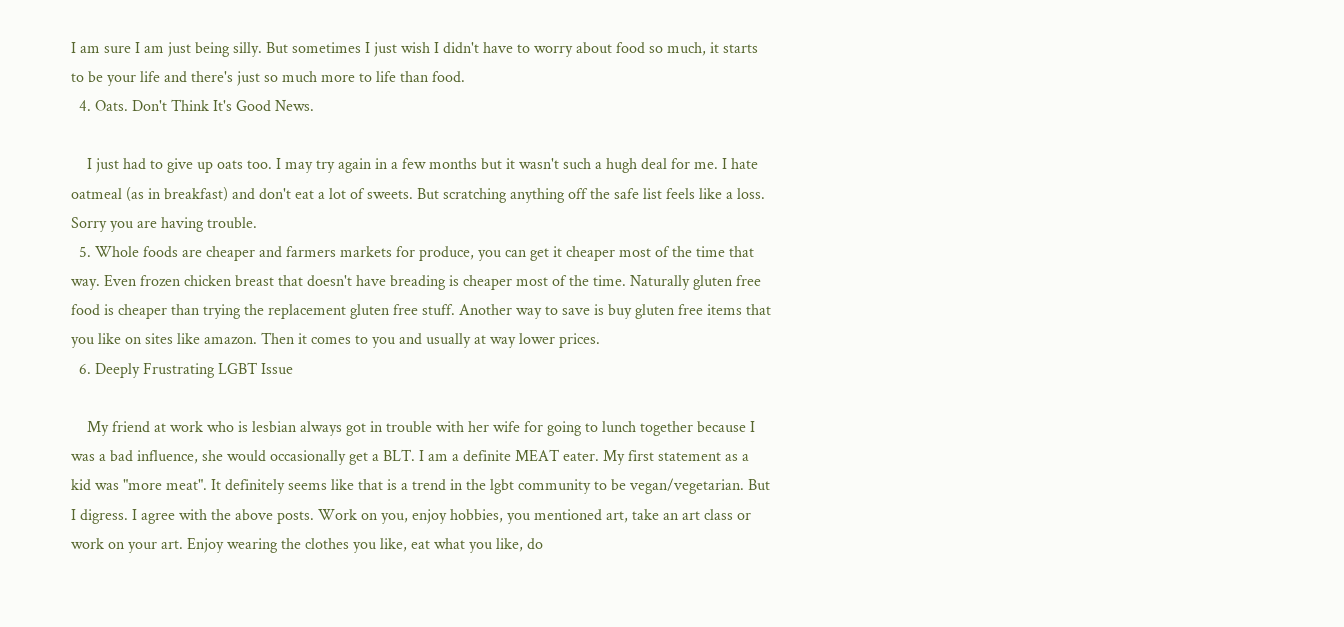I am sure I am just being silly. But sometimes I just wish I didn't have to worry about food so much, it starts to be your life and there's just so much more to life than food.
  4. Oats. Don't Think It's Good News.

    I just had to give up oats too. I may try again in a few months but it wasn't such a hugh deal for me. I hate oatmeal (as in breakfast) and don't eat a lot of sweets. But scratching anything off the safe list feels like a loss. Sorry you are having trouble.
  5. Whole foods are cheaper and farmers markets for produce, you can get it cheaper most of the time that way. Even frozen chicken breast that doesn't have breading is cheaper most of the time. Naturally gluten free food is cheaper than trying the replacement gluten free stuff. Another way to save is buy gluten free items that you like on sites like amazon. Then it comes to you and usually at way lower prices.
  6. Deeply Frustrating LGBT Issue

    My friend at work who is lesbian always got in trouble with her wife for going to lunch together because I was a bad influence, she would occasionally get a BLT. I am a definite MEAT eater. My first statement as a kid was "more meat". It definitely seems like that is a trend in the lgbt community to be vegan/vegetarian. But I digress. I agree with the above posts. Work on you, enjoy hobbies, you mentioned art, take an art class or work on your art. Enjoy wearing the clothes you like, eat what you like, do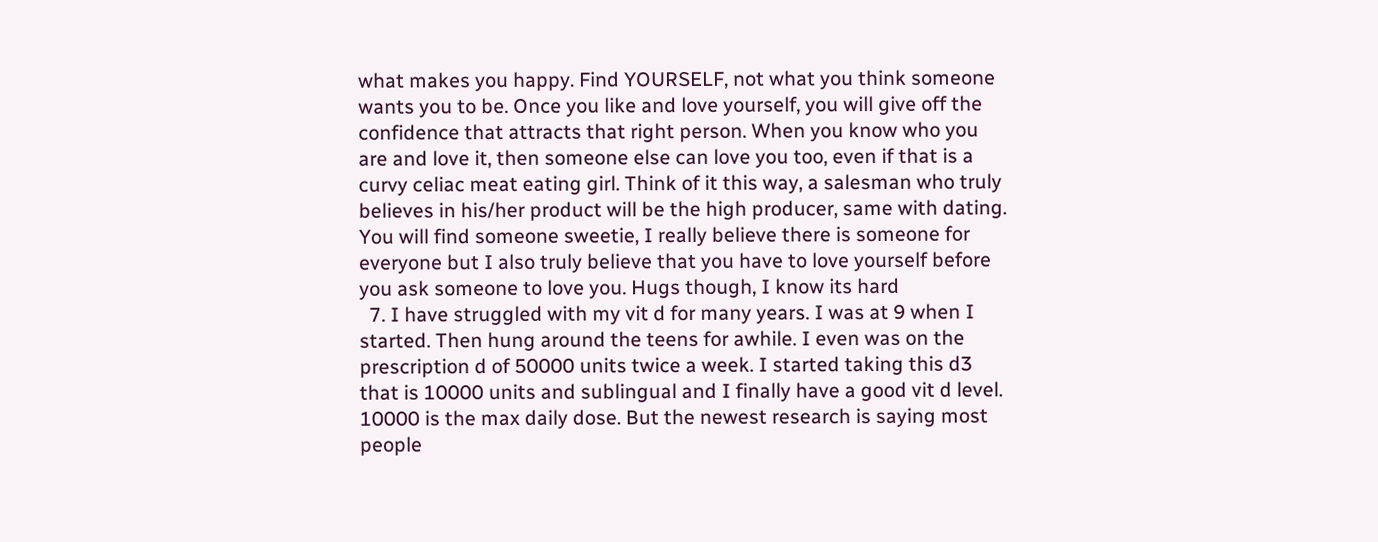what makes you happy. Find YOURSELF, not what you think someone wants you to be. Once you like and love yourself, you will give off the confidence that attracts that right person. When you know who you are and love it, then someone else can love you too, even if that is a curvy celiac meat eating girl. Think of it this way, a salesman who truly believes in his/her product will be the high producer, same with dating. You will find someone sweetie, I really believe there is someone for everyone but I also truly believe that you have to love yourself before you ask someone to love you. Hugs though, I know its hard
  7. I have struggled with my vit d for many years. I was at 9 when I started. Then hung around the teens for awhile. I even was on the prescription d of 50000 units twice a week. I started taking this d3 that is 10000 units and sublingual and I finally have a good vit d level. 10000 is the max daily dose. But the newest research is saying most people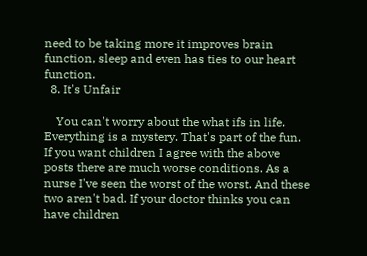need to be taking more it improves brain function, sleep and even has ties to our heart function.
  8. It's Unfair

    You can't worry about the what ifs in life. Everything is a mystery. That's part of the fun. If you want children I agree with the above posts there are much worse conditions. As a nurse I've seen the worst of the worst. And these two aren't bad. If your doctor thinks you can have children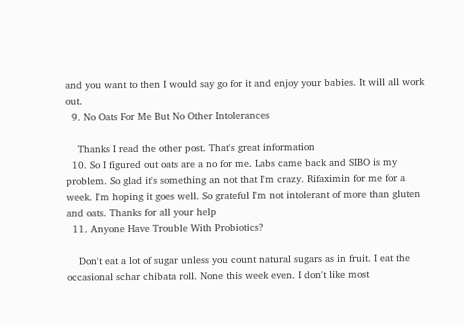and you want to then I would say go for it and enjoy your babies. It will all work out.
  9. No Oats For Me But No Other Intolerances

    Thanks I read the other post. That's great information
  10. So I figured out oats are a no for me. Labs came back and SIBO is my problem. So glad it's something an not that I'm crazy. Rifaximin for me for a week. I'm hoping it goes well. So grateful I'm not intolerant of more than gluten and oats. Thanks for all your help
  11. Anyone Have Trouble With Probiotics?

    Don't eat a lot of sugar unless you count natural sugars as in fruit. I eat the occasional schar chibata roll. None this week even. I don't like most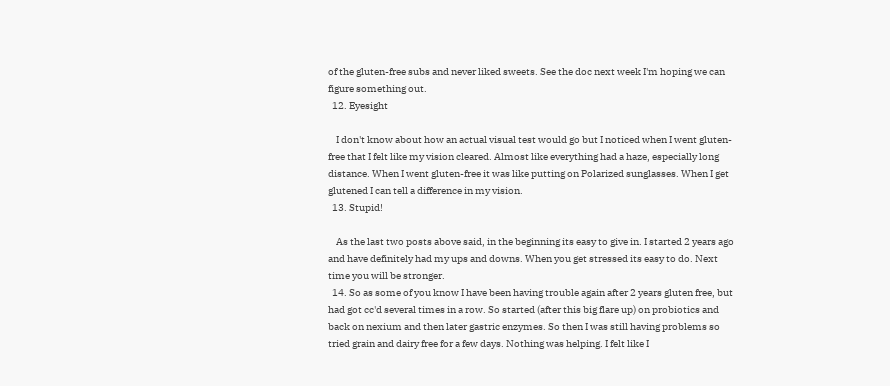of the gluten-free subs and never liked sweets. See the doc next week I'm hoping we can figure something out.
  12. Eyesight

    I don't know about how an actual visual test would go but I noticed when I went gluten-free that I felt like my vision cleared. Almost like everything had a haze, especially long distance. When I went gluten-free it was like putting on Polarized sunglasses. When I get glutened I can tell a difference in my vision.
  13. Stupid!

    As the last two posts above said, in the beginning its easy to give in. I started 2 years ago and have definitely had my ups and downs. When you get stressed its easy to do. Next time you will be stronger.
  14. So as some of you know I have been having trouble again after 2 years gluten free, but had got cc'd several times in a row. So started (after this big flare up) on probiotics and back on nexium and then later gastric enzymes. So then I was still having problems so tried grain and dairy free for a few days. Nothing was helping. I felt like I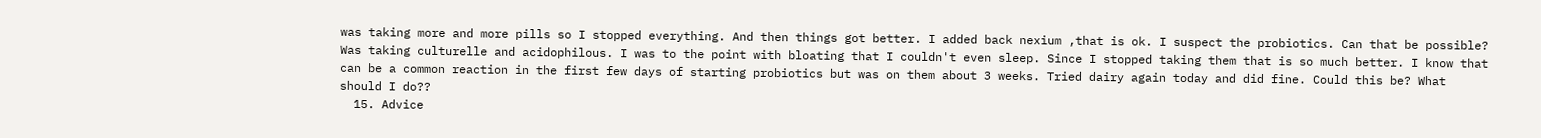was taking more and more pills so I stopped everything. And then things got better. I added back nexium ,that is ok. I suspect the probiotics. Can that be possible? Was taking culturelle and acidophilous. I was to the point with bloating that I couldn't even sleep. Since I stopped taking them that is so much better. I know that can be a common reaction in the first few days of starting probiotics but was on them about 3 weeks. Tried dairy again today and did fine. Could this be? What should I do??
  15. Advice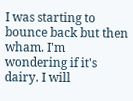I was starting to bounce back but then wham. I'm wondering if it's dairy. I will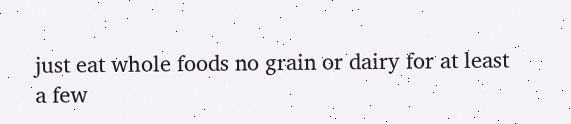just eat whole foods no grain or dairy for at least a few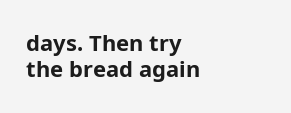days. Then try the bread again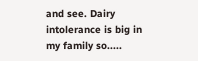and see. Dairy intolerance is big in my family so.....